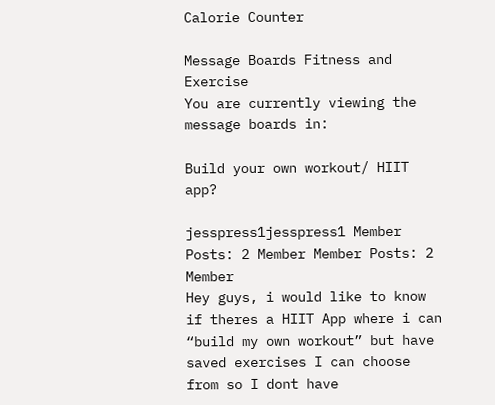Calorie Counter

Message Boards Fitness and Exercise
You are currently viewing the message boards in:

Build your own workout/ HIIT app?

jesspress1jesspress1 Member Posts: 2 Member Member Posts: 2 Member
Hey guys, i would like to know if theres a HIIT App where i can “build my own workout” but have saved exercises I can choose from so I dont have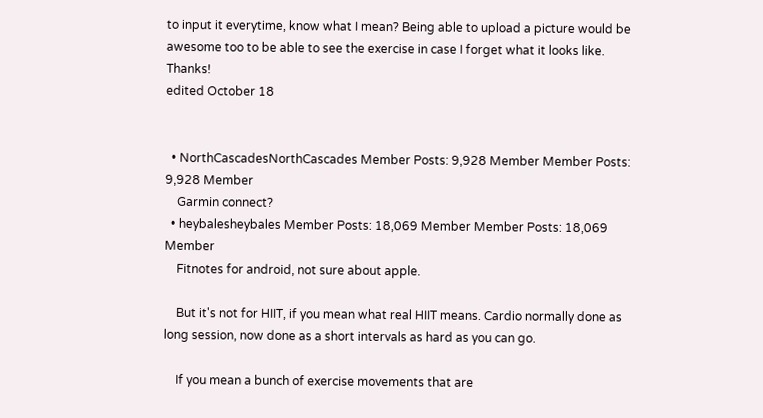to input it everytime, know what I mean? Being able to upload a picture would be awesome too to be able to see the exercise in case I forget what it looks like. Thanks!
edited October 18


  • NorthCascadesNorthCascades Member Posts: 9,928 Member Member Posts: 9,928 Member
    Garmin connect?
  • heybalesheybales Member Posts: 18,069 Member Member Posts: 18,069 Member
    Fitnotes for android, not sure about apple.

    But it's not for HIIT, if you mean what real HIIT means. Cardio normally done as long session, now done as a short intervals as hard as you can go.

    If you mean a bunch of exercise movements that are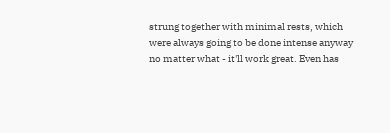strung together with minimal rests, which were always going to be done intense anyway no matter what - it'll work great. Even has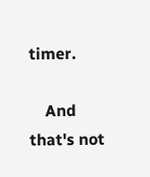timer.

    And that's not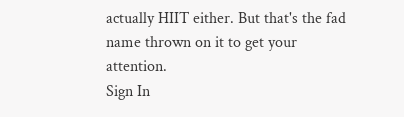actually HIIT either. But that's the fad name thrown on it to get your attention.
Sign In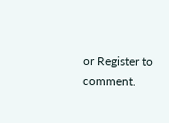or Register to comment.